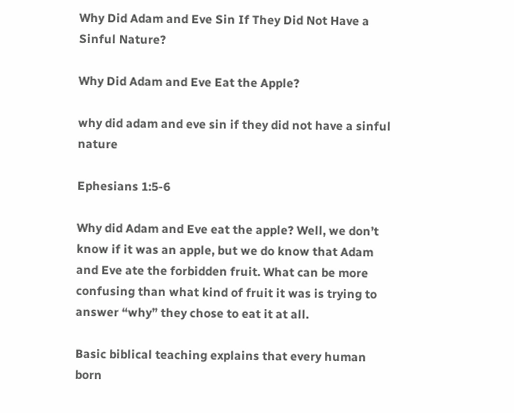Why Did Adam and Eve Sin If They Did Not Have a Sinful Nature?

Why Did Adam and Eve Eat the Apple?

why did adam and eve sin if they did not have a sinful nature

Ephesians 1:5-6

Why did Adam and Eve eat the apple? Well, we don’t know if it was an apple, but we do know that Adam and Eve ate the forbidden fruit. What can be more confusing than what kind of fruit it was is trying to answer “why” they chose to eat it at all.

Basic biblical teaching explains that every human born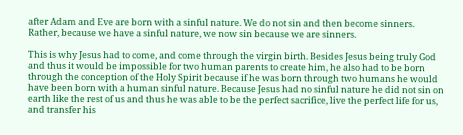after Adam and Eve are born with a sinful nature. We do not sin and then become sinners. Rather, because we have a sinful nature, we now sin because we are sinners.

This is why Jesus had to come, and come through the virgin birth. Besides Jesus being truly God and thus it would be impossible for two human parents to create him, he also had to be born through the conception of the Holy Spirit because if he was born through two humans he would have been born with a human sinful nature. Because Jesus had no sinful nature he did not sin on earth like the rest of us and thus he was able to be the perfect sacrifice, live the perfect life for us, and transfer his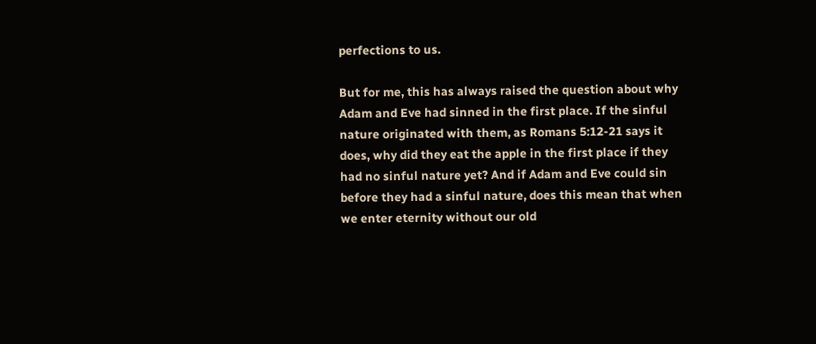perfections to us.

But for me, this has always raised the question about why Adam and Eve had sinned in the first place. If the sinful nature originated with them, as Romans 5:12-21 says it does, why did they eat the apple in the first place if they had no sinful nature yet? And if Adam and Eve could sin before they had a sinful nature, does this mean that when we enter eternity without our old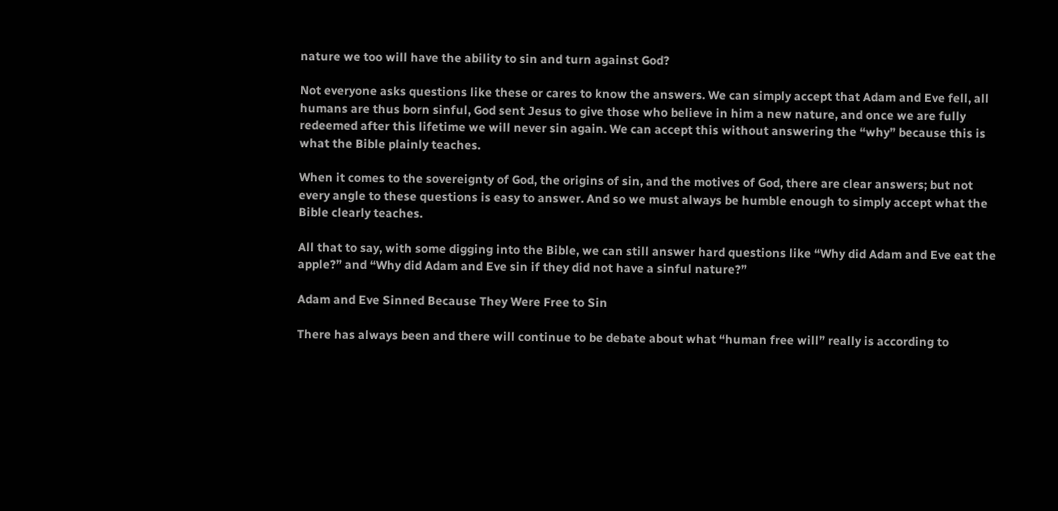nature we too will have the ability to sin and turn against God?

Not everyone asks questions like these or cares to know the answers. We can simply accept that Adam and Eve fell, all humans are thus born sinful, God sent Jesus to give those who believe in him a new nature, and once we are fully redeemed after this lifetime we will never sin again. We can accept this without answering the “why” because this is what the Bible plainly teaches.

When it comes to the sovereignty of God, the origins of sin, and the motives of God, there are clear answers; but not every angle to these questions is easy to answer. And so we must always be humble enough to simply accept what the Bible clearly teaches.

All that to say, with some digging into the Bible, we can still answer hard questions like “Why did Adam and Eve eat the apple?” and “Why did Adam and Eve sin if they did not have a sinful nature?”

Adam and Eve Sinned Because They Were Free to Sin

There has always been and there will continue to be debate about what “human free will” really is according to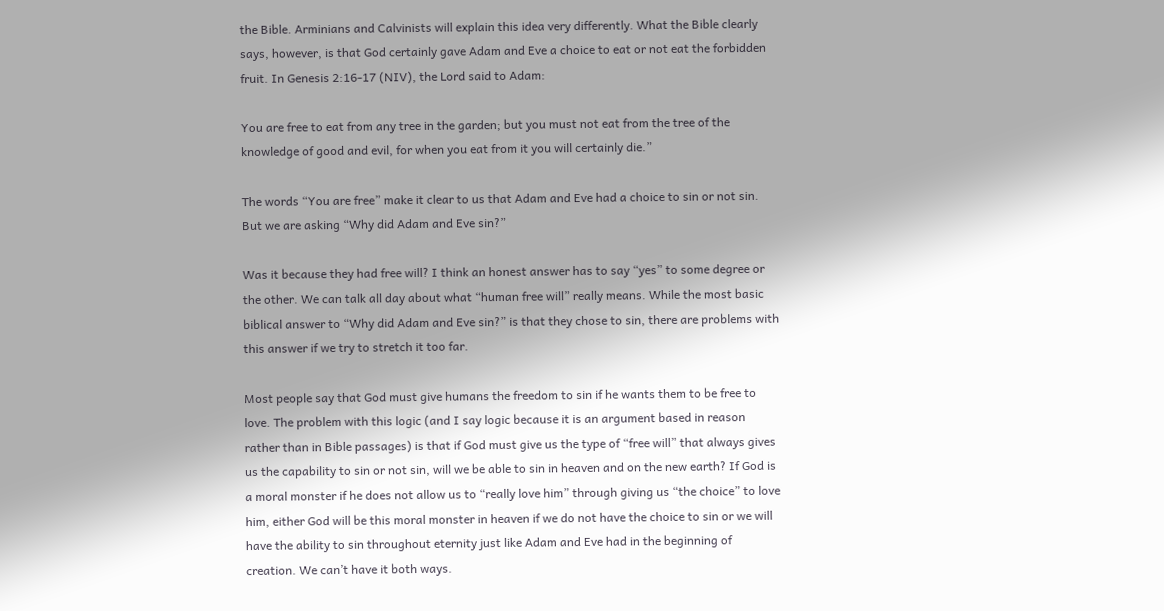the Bible. Arminians and Calvinists will explain this idea very differently. What the Bible clearly says, however, is that God certainly gave Adam and Eve a choice to eat or not eat the forbidden fruit. In Genesis 2:16-17 (NIV), the Lord said to Adam:

You are free to eat from any tree in the garden; but you must not eat from the tree of the knowledge of good and evil, for when you eat from it you will certainly die.”

The words “You are free” make it clear to us that Adam and Eve had a choice to sin or not sin. But we are asking “Why did Adam and Eve sin?”

Was it because they had free will? I think an honest answer has to say “yes” to some degree or the other. We can talk all day about what “human free will” really means. While the most basic biblical answer to “Why did Adam and Eve sin?” is that they chose to sin, there are problems with this answer if we try to stretch it too far.

Most people say that God must give humans the freedom to sin if he wants them to be free to love. The problem with this logic (and I say logic because it is an argument based in reason rather than in Bible passages) is that if God must give us the type of “free will” that always gives us the capability to sin or not sin, will we be able to sin in heaven and on the new earth? If God is a moral monster if he does not allow us to “really love him” through giving us “the choice” to love him, either God will be this moral monster in heaven if we do not have the choice to sin or we will have the ability to sin throughout eternity just like Adam and Eve had in the beginning of creation. We can’t have it both ways.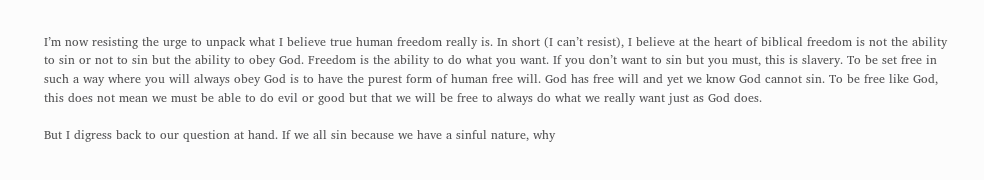I’m now resisting the urge to unpack what I believe true human freedom really is. In short (I can’t resist), I believe at the heart of biblical freedom is not the ability to sin or not to sin but the ability to obey God. Freedom is the ability to do what you want. If you don’t want to sin but you must, this is slavery. To be set free in such a way where you will always obey God is to have the purest form of human free will. God has free will and yet we know God cannot sin. To be free like God, this does not mean we must be able to do evil or good but that we will be free to always do what we really want just as God does.

But I digress back to our question at hand. If we all sin because we have a sinful nature, why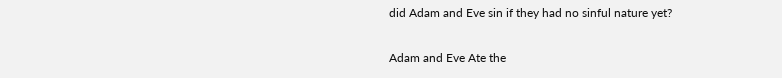did Adam and Eve sin if they had no sinful nature yet?

Adam and Eve Ate the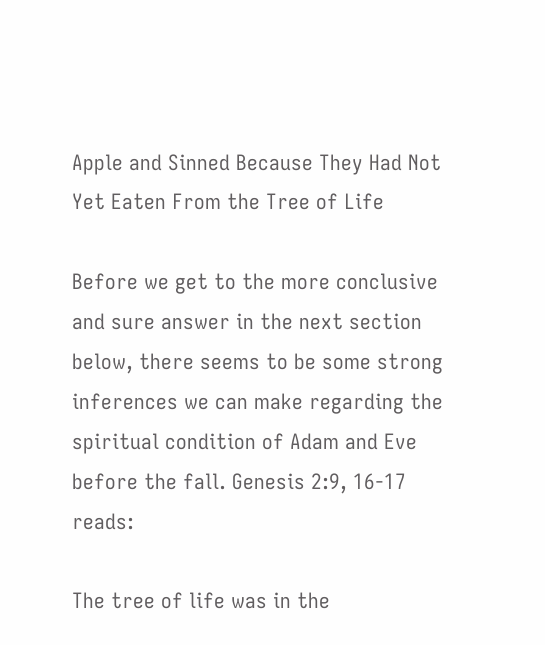Apple and Sinned Because They Had Not Yet Eaten From the Tree of Life

Before we get to the more conclusive and sure answer in the next section below, there seems to be some strong inferences we can make regarding the spiritual condition of Adam and Eve before the fall. Genesis 2:9, 16-17 reads:

The tree of life was in the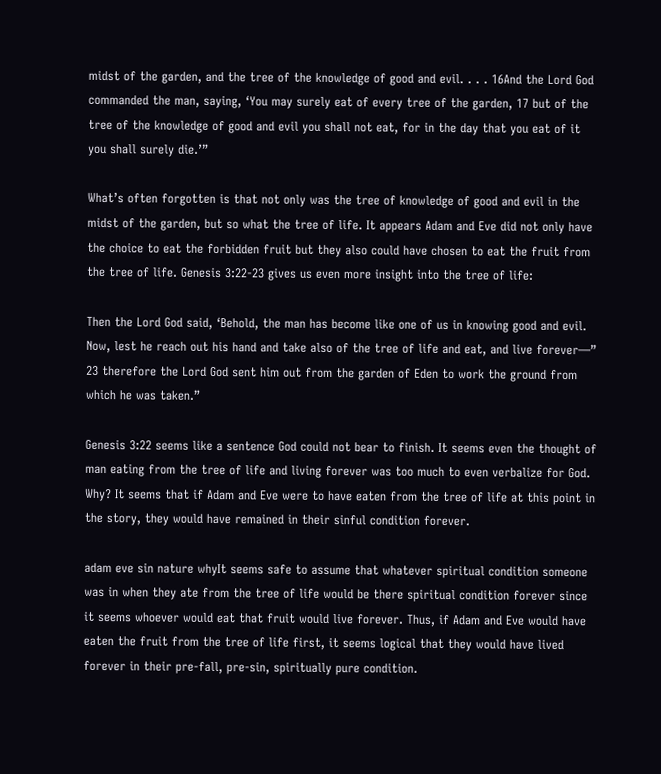midst of the garden, and the tree of the knowledge of good and evil. . . . 16And the Lord God commanded the man, saying, ‘You may surely eat of every tree of the garden, 17 but of the tree of the knowledge of good and evil you shall not eat, for in the day that you eat of it you shall surely die.’”

What’s often forgotten is that not only was the tree of knowledge of good and evil in the midst of the garden, but so what the tree of life. It appears Adam and Eve did not only have the choice to eat the forbidden fruit but they also could have chosen to eat the fruit from the tree of life. Genesis 3:22-23 gives us even more insight into the tree of life:

Then the Lord God said, ‘Behold, the man has become like one of us in knowing good and evil. Now, lest he reach out his hand and take also of the tree of life and eat, and live forever—” 23 therefore the Lord God sent him out from the garden of Eden to work the ground from which he was taken.”

Genesis 3:22 seems like a sentence God could not bear to finish. It seems even the thought of man eating from the tree of life and living forever was too much to even verbalize for God. Why? It seems that if Adam and Eve were to have eaten from the tree of life at this point in the story, they would have remained in their sinful condition forever.

adam eve sin nature whyIt seems safe to assume that whatever spiritual condition someone was in when they ate from the tree of life would be there spiritual condition forever since it seems whoever would eat that fruit would live forever. Thus, if Adam and Eve would have eaten the fruit from the tree of life first, it seems logical that they would have lived forever in their pre-fall, pre-sin, spiritually pure condition.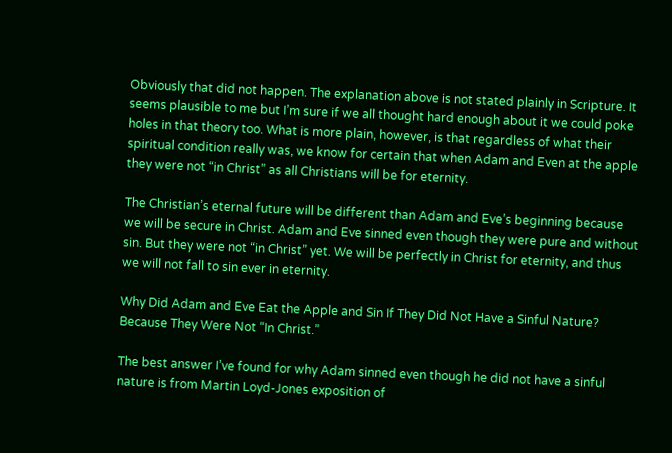Obviously that did not happen. The explanation above is not stated plainly in Scripture. It seems plausible to me but I’m sure if we all thought hard enough about it we could poke holes in that theory too. What is more plain, however, is that regardless of what their spiritual condition really was, we know for certain that when Adam and Even at the apple they were not “in Christ” as all Christians will be for eternity.

The Christian’s eternal future will be different than Adam and Eve’s beginning because we will be secure in Christ. Adam and Eve sinned even though they were pure and without sin. But they were not “in Christ” yet. We will be perfectly in Christ for eternity, and thus we will not fall to sin ever in eternity.

Why Did Adam and Eve Eat the Apple and Sin If They Did Not Have a Sinful Nature? Because They Were Not “In Christ.”

The best answer I’ve found for why Adam sinned even though he did not have a sinful nature is from Martin Loyd-Jones exposition of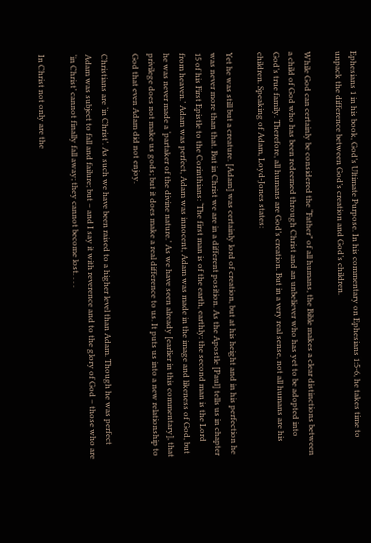Ephesians 1 in his book, God’s Ultimate Purpose. In his commentary on Ephesians 1:5-6, he takes time to unpack the difference between God’s creation and God’s children.

While God can certainly be considered the “Father” of all humans, the Bible makes a clear distinctions between a child of God who has been redeemed through Christ and an unbeliever who has yet to be adopted into God’s true family. Therefore, all humans are God’s creation. But in a very real sense, not all humans are his children. Speaking of Adam, Loyd-Jones states:

Yet he was still but a creature. [Adam] was certainly lord of creation, but at his height and in his perfection he was never more than that. But in Christ we are in a different position. As the Apostle [Paul] tells us in chapter 15 of his First Epistle to the Corinthians: ‘The first man is of the earth, earthly: the second man is the Lord from heaven.’ Adam was perfect, Adam was innocent, Adam was made in the image and likeness of God, but he was never made a ‘partaker of the divine nature.’ As we have seen already [earlier in this commentary], that privilege does not make us gods; but it does make a real difference to us. It puts us into a new relationship to God that even Adam did not enjoy.

Christians are ‘in Christ’. As such we have been raised to a higher level than Adam. Though he was perfect Adam was subject to fall and failure; but – and I say it with reverence and to the glory of God – those who are ‘in Christ’ cannot finally fall away; they cannot become lost. . . .

In Christ not only are the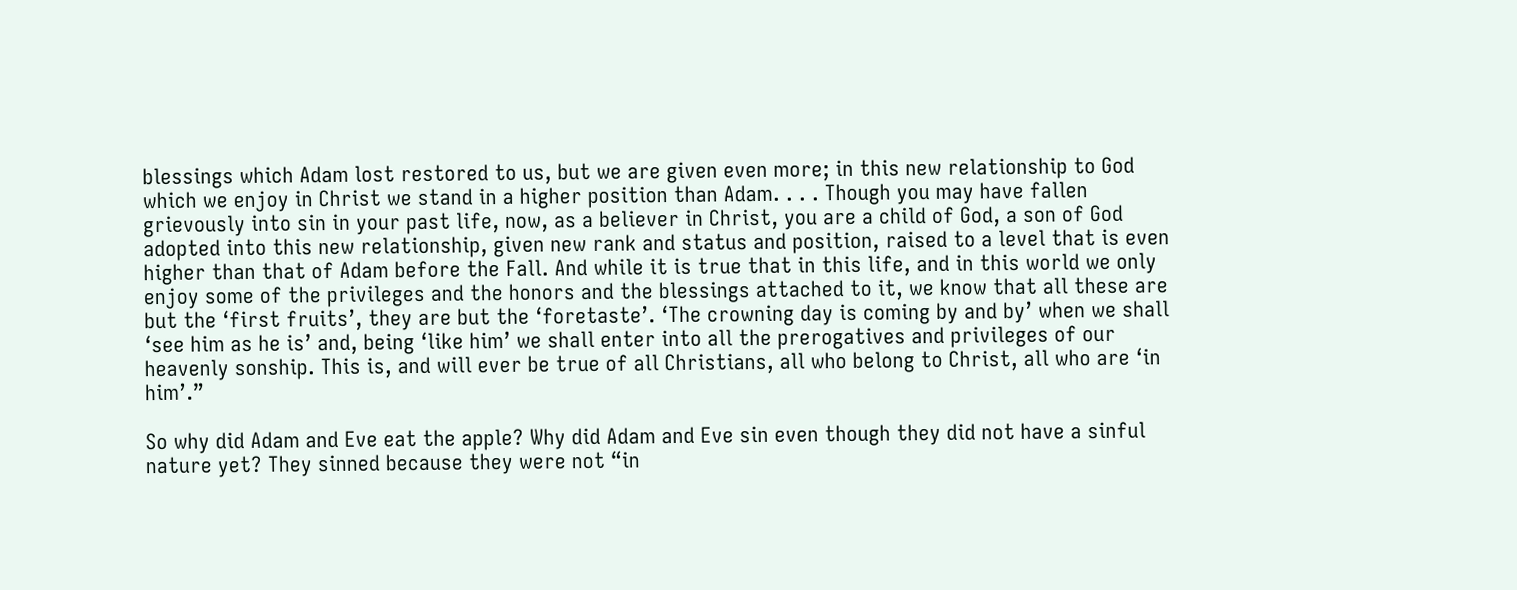blessings which Adam lost restored to us, but we are given even more; in this new relationship to God which we enjoy in Christ we stand in a higher position than Adam. . . . Though you may have fallen grievously into sin in your past life, now, as a believer in Christ, you are a child of God, a son of God adopted into this new relationship, given new rank and status and position, raised to a level that is even higher than that of Adam before the Fall. And while it is true that in this life, and in this world we only enjoy some of the privileges and the honors and the blessings attached to it, we know that all these are but the ‘first fruits’, they are but the ‘foretaste’. ‘The crowning day is coming by and by’ when we shall ‘see him as he is’ and, being ‘like him’ we shall enter into all the prerogatives and privileges of our heavenly sonship. This is, and will ever be true of all Christians, all who belong to Christ, all who are ‘in him’.”

So why did Adam and Eve eat the apple? Why did Adam and Eve sin even though they did not have a sinful nature yet? They sinned because they were not “in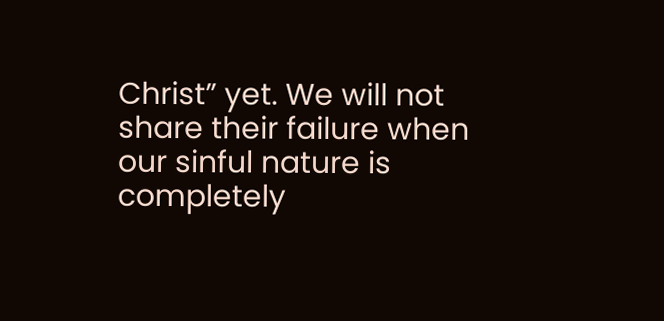Christ” yet. We will not share their failure when our sinful nature is completely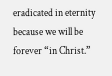eradicated in eternity because we will be forever “in Christ.”